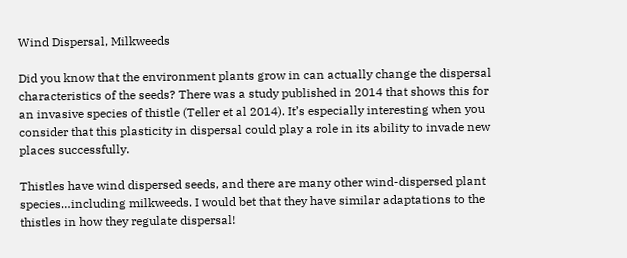Wind Dispersal, Milkweeds

Did you know that the environment plants grow in can actually change the dispersal characteristics of the seeds? There was a study published in 2014 that shows this for an invasive species of thistle (Teller et al 2014). It’s especially interesting when you consider that this plasticity in dispersal could play a role in its ability to invade new places successfully.

Thistles have wind dispersed seeds, and there are many other wind-dispersed plant species…including milkweeds. I would bet that they have similar adaptations to the thistles in how they regulate dispersal!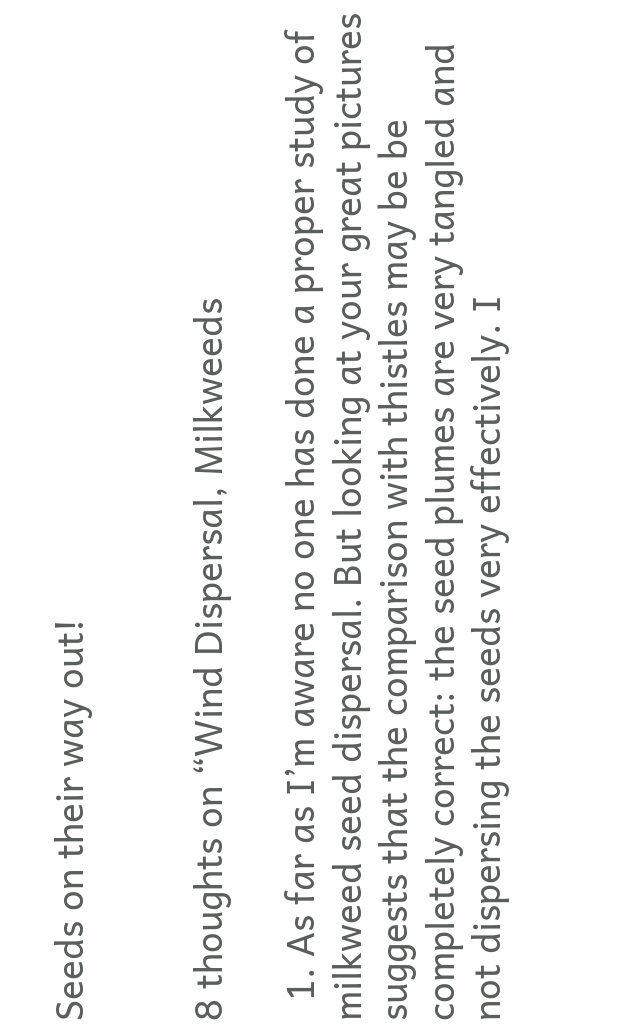Seeds on their way out!


8 thoughts on “Wind Dispersal, Milkweeds

  1. As far as I’m aware no one has done a proper study of milkweed seed dispersal. But looking at your great pictures suggests that the comparison with thistles may be be completely correct: the seed plumes are very tangled and not dispersing the seeds very effectively. I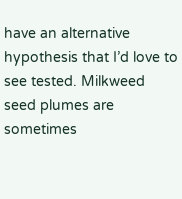have an alternative hypothesis that I’d love to see tested. Milkweed seed plumes are sometimes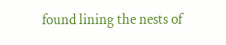found lining the nests of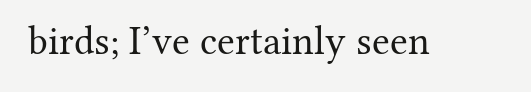birds; I’ve certainly seen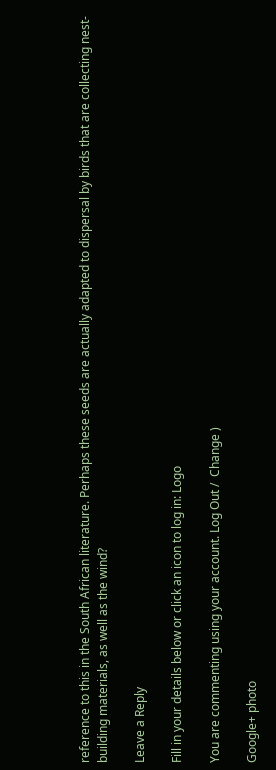reference to this in the South African literature. Perhaps these seeds are actually adapted to dispersal by birds that are collecting nest-building materials, as well as the wind?

Leave a Reply

Fill in your details below or click an icon to log in: Logo

You are commenting using your account. Log Out /  Change )

Google+ photo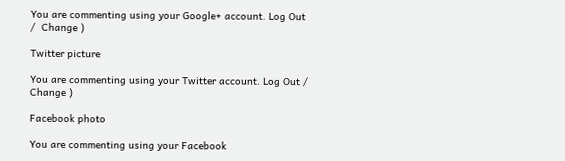You are commenting using your Google+ account. Log Out /  Change )

Twitter picture

You are commenting using your Twitter account. Log Out /  Change )

Facebook photo

You are commenting using your Facebook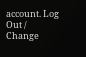account. Log Out /  Change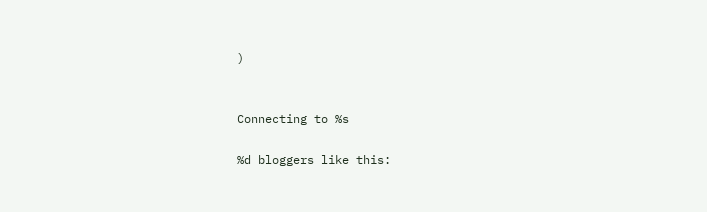)


Connecting to %s

%d bloggers like this: